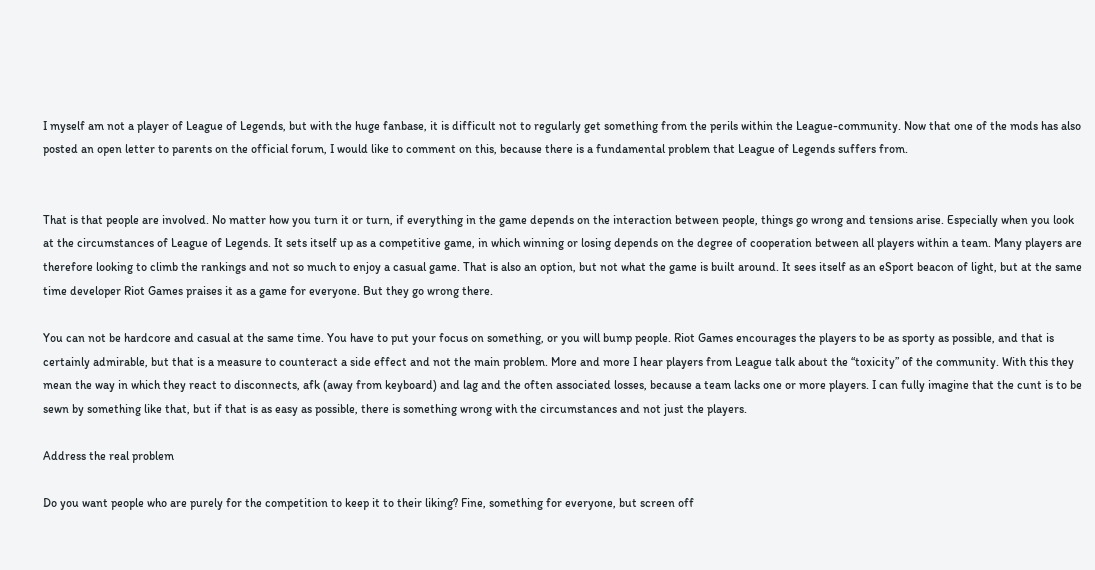I myself am not a player of League of Legends, but with the huge fanbase, it is difficult not to regularly get something from the perils within the League-community. Now that one of the mods has also posted an open letter to parents on the official forum, I would like to comment on this, because there is a fundamental problem that League of Legends suffers from.


That is that people are involved. No matter how you turn it or turn, if everything in the game depends on the interaction between people, things go wrong and tensions arise. Especially when you look at the circumstances of League of Legends. It sets itself up as a competitive game, in which winning or losing depends on the degree of cooperation between all players within a team. Many players are therefore looking to climb the rankings and not so much to enjoy a casual game. That is also an option, but not what the game is built around. It sees itself as an eSport beacon of light, but at the same time developer Riot Games praises it as a game for everyone. But they go wrong there.

You can not be hardcore and casual at the same time. You have to put your focus on something, or you will bump people. Riot Games encourages the players to be as sporty as possible, and that is certainly admirable, but that is a measure to counteract a side effect and not the main problem. More and more I hear players from League talk about the “toxicity” of the community. With this they mean the way in which they react to disconnects, afk (away from keyboard) and lag and the often associated losses, because a team lacks one or more players. I can fully imagine that the cunt is to be sewn by something like that, but if that is as easy as possible, there is something wrong with the circumstances and not just the players.

Address the real problem

Do you want people who are purely for the competition to keep it to their liking? Fine, something for everyone, but screen off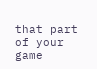that part of your game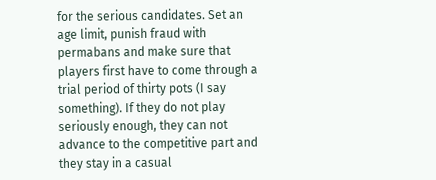for the serious candidates. Set an age limit, punish fraud with permabans and make sure that players first have to come through a trial period of thirty pots (I say something). If they do not play seriously enough, they can not advance to the competitive part and they stay in a casual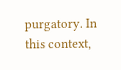purgatory. In this context,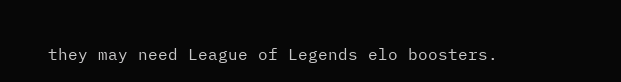they may need League of Legends elo boosters.